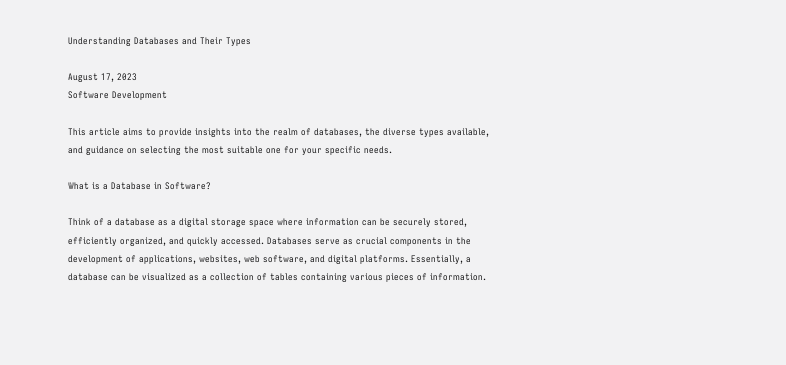Understanding Databases and Their Types

August 17, 2023
Software Development

This article aims to provide insights into the realm of databases, the diverse types available, and guidance on selecting the most suitable one for your specific needs.

What is a Database in Software?

Think of a database as a digital storage space where information can be securely stored, efficiently organized, and quickly accessed. Databases serve as crucial components in the development of applications, websites, web software, and digital platforms. Essentially, a database can be visualized as a collection of tables containing various pieces of information.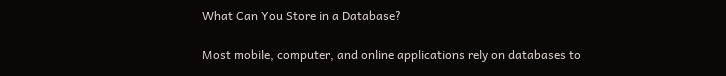What Can You Store in a Database?

Most mobile, computer, and online applications rely on databases to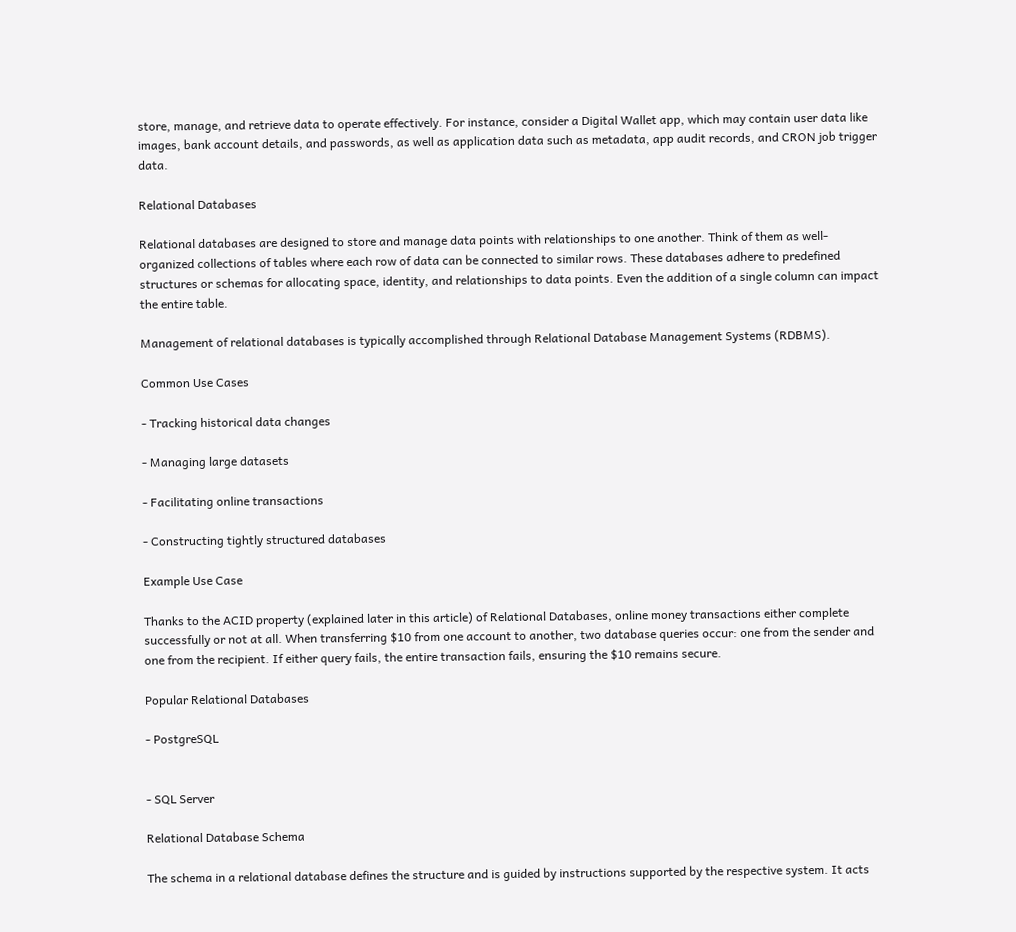store, manage, and retrieve data to operate effectively. For instance, consider a Digital Wallet app, which may contain user data like images, bank account details, and passwords, as well as application data such as metadata, app audit records, and CRON job trigger data.

Relational Databases

Relational databases are designed to store and manage data points with relationships to one another. Think of them as well-organized collections of tables where each row of data can be connected to similar rows. These databases adhere to predefined structures or schemas for allocating space, identity, and relationships to data points. Even the addition of a single column can impact the entire table.

Management of relational databases is typically accomplished through Relational Database Management Systems (RDBMS).

Common Use Cases

- Tracking historical data changes

- Managing large datasets

- Facilitating online transactions

- Constructing tightly structured databases

Example Use Case

Thanks to the ACID property (explained later in this article) of Relational Databases, online money transactions either complete successfully or not at all. When transferring $10 from one account to another, two database queries occur: one from the sender and one from the recipient. If either query fails, the entire transaction fails, ensuring the $10 remains secure.

Popular Relational Databases

- PostgreSQL


- SQL Server

Relational Database Schema

The schema in a relational database defines the structure and is guided by instructions supported by the respective system. It acts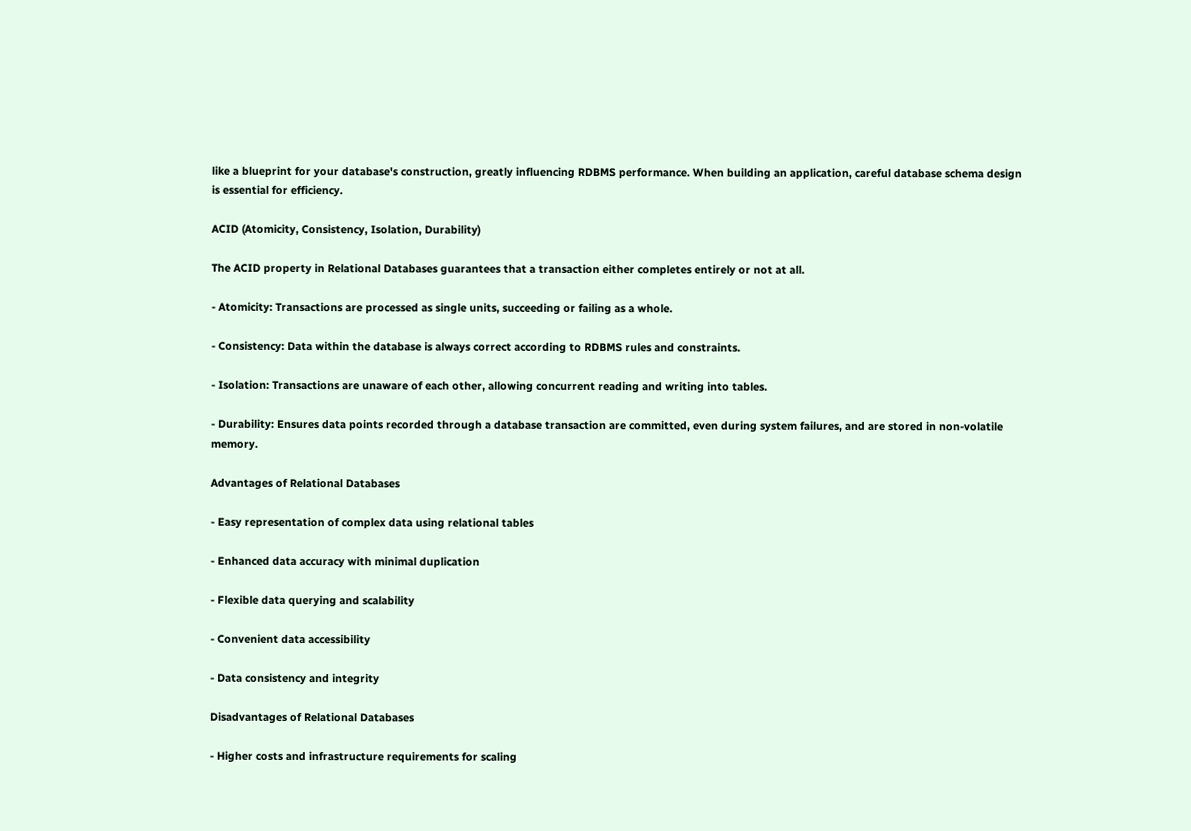like a blueprint for your database's construction, greatly influencing RDBMS performance. When building an application, careful database schema design is essential for efficiency.

ACID (Atomicity, Consistency, Isolation, Durability)

The ACID property in Relational Databases guarantees that a transaction either completes entirely or not at all.

- Atomicity: Transactions are processed as single units, succeeding or failing as a whole.

- Consistency: Data within the database is always correct according to RDBMS rules and constraints.

- Isolation: Transactions are unaware of each other, allowing concurrent reading and writing into tables.

- Durability: Ensures data points recorded through a database transaction are committed, even during system failures, and are stored in non-volatile memory.

Advantages of Relational Databases

- Easy representation of complex data using relational tables

- Enhanced data accuracy with minimal duplication

- Flexible data querying and scalability

- Convenient data accessibility

- Data consistency and integrity

Disadvantages of Relational Databases

- Higher costs and infrastructure requirements for scaling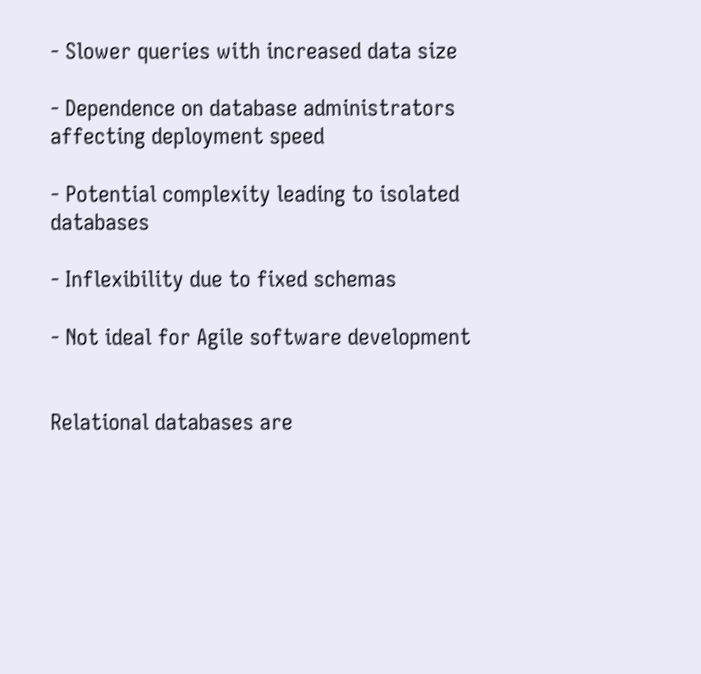- Slower queries with increased data size

- Dependence on database administrators affecting deployment speed

- Potential complexity leading to isolated databases

- Inflexibility due to fixed schemas

- Not ideal for Agile software development


Relational databases are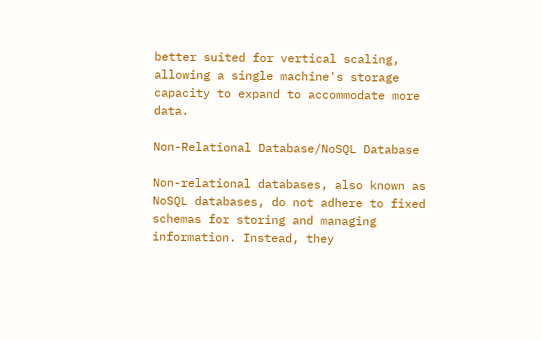better suited for vertical scaling, allowing a single machine's storage capacity to expand to accommodate more data.

Non-Relational Database/NoSQL Database

Non-relational databases, also known as NoSQL databases, do not adhere to fixed schemas for storing and managing information. Instead, they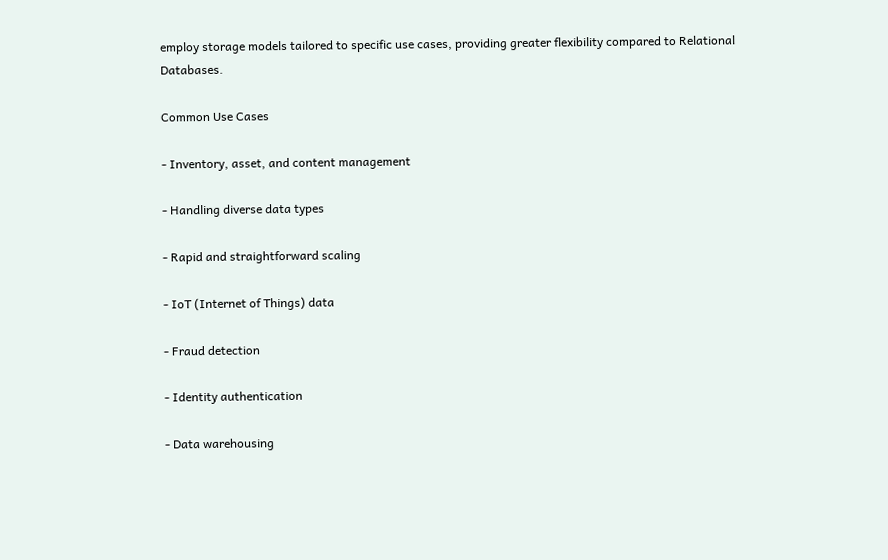employ storage models tailored to specific use cases, providing greater flexibility compared to Relational Databases.

Common Use Cases

- Inventory, asset, and content management

- Handling diverse data types

- Rapid and straightforward scaling

- IoT (Internet of Things) data

- Fraud detection

- Identity authentication

- Data warehousing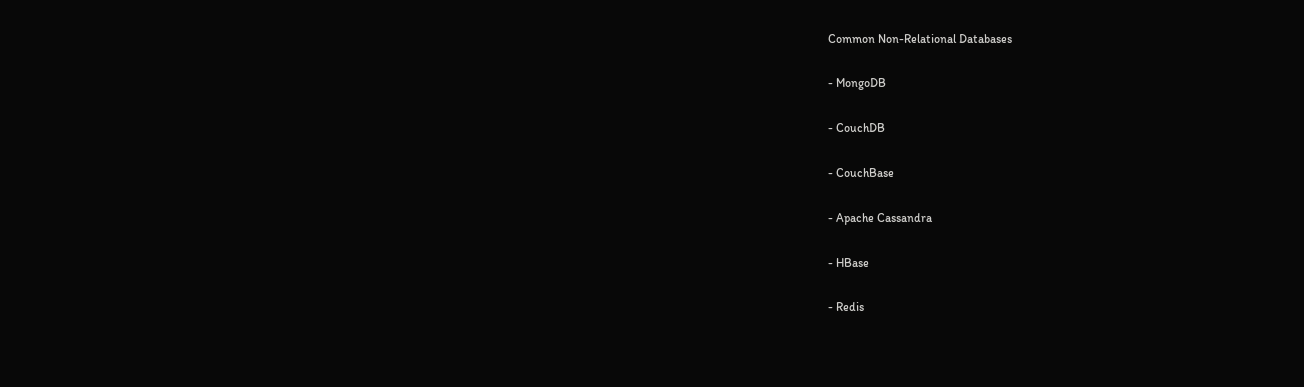Common Non-Relational Databases

- MongoDB

- CouchDB

- CouchBase

- Apache Cassandra

- HBase

- Redis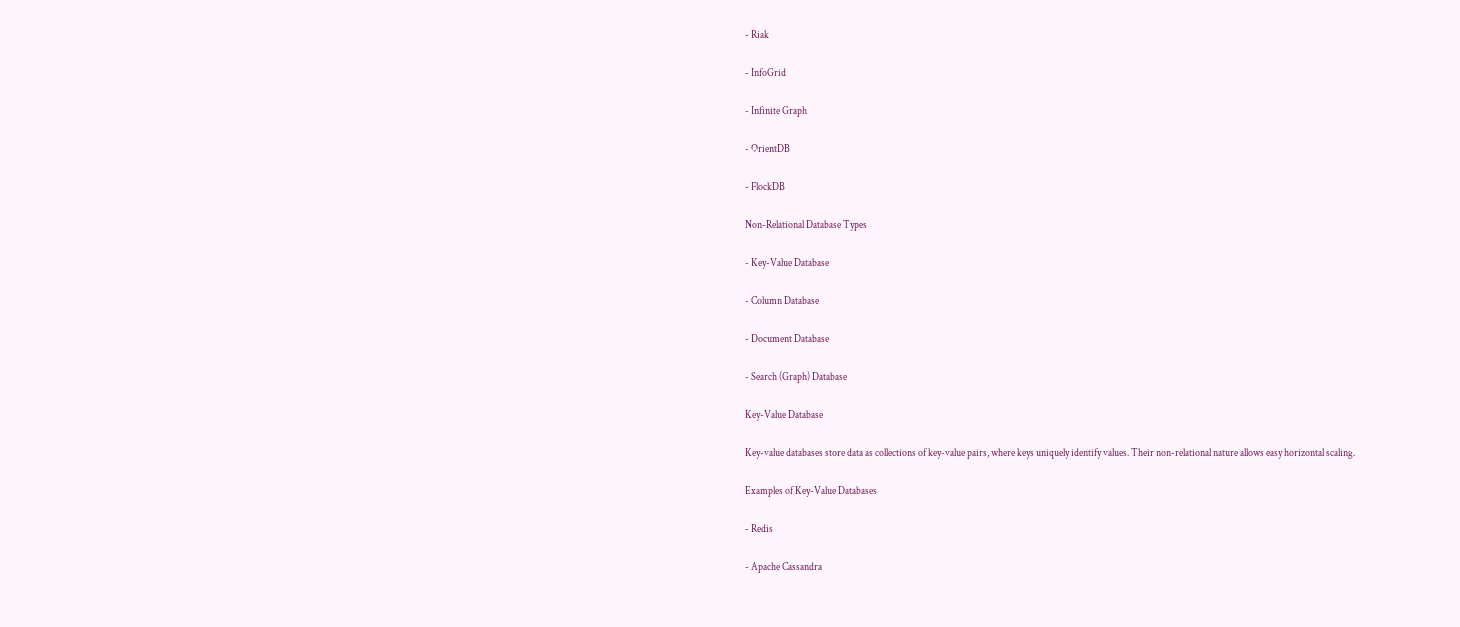- Riak

- InfoGrid

- Infinite Graph

- OrientDB

- FlockDB

Non-Relational Database Types

- Key-Value Database

- Column Database

- Document Database

- Search (Graph) Database

Key-Value Database

Key-value databases store data as collections of key-value pairs, where keys uniquely identify values. Their non-relational nature allows easy horizontal scaling.

Examples of Key-Value Databases

- Redis

- Apache Cassandra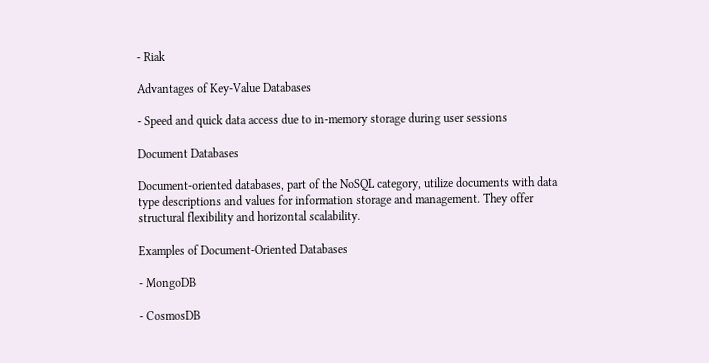- Riak

Advantages of Key-Value Databases

- Speed and quick data access due to in-memory storage during user sessions

Document Databases

Document-oriented databases, part of the NoSQL category, utilize documents with data type descriptions and values for information storage and management. They offer structural flexibility and horizontal scalability.

Examples of Document-Oriented Databases

- MongoDB

- CosmosDB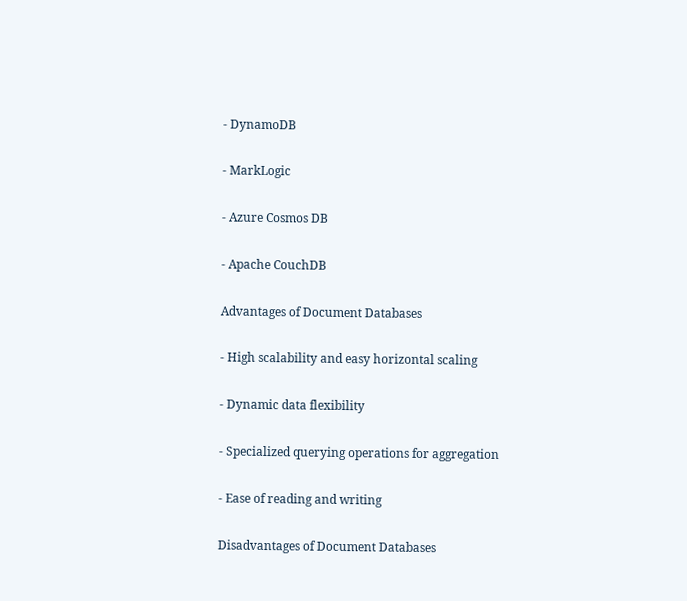- DynamoDB

- MarkLogic

- Azure Cosmos DB

- Apache CouchDB

Advantages of Document Databases

- High scalability and easy horizontal scaling

- Dynamic data flexibility

- Specialized querying operations for aggregation

- Ease of reading and writing

Disadvantages of Document Databases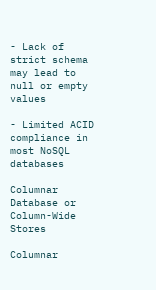- Lack of strict schema may lead to null or empty values

- Limited ACID compliance in most NoSQL databases

Columnar Database or Column-Wide Stores

Columnar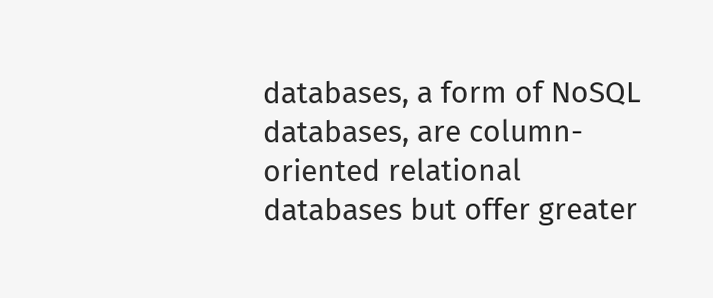databases, a form of NoSQL databases, are column-oriented relational databases but offer greater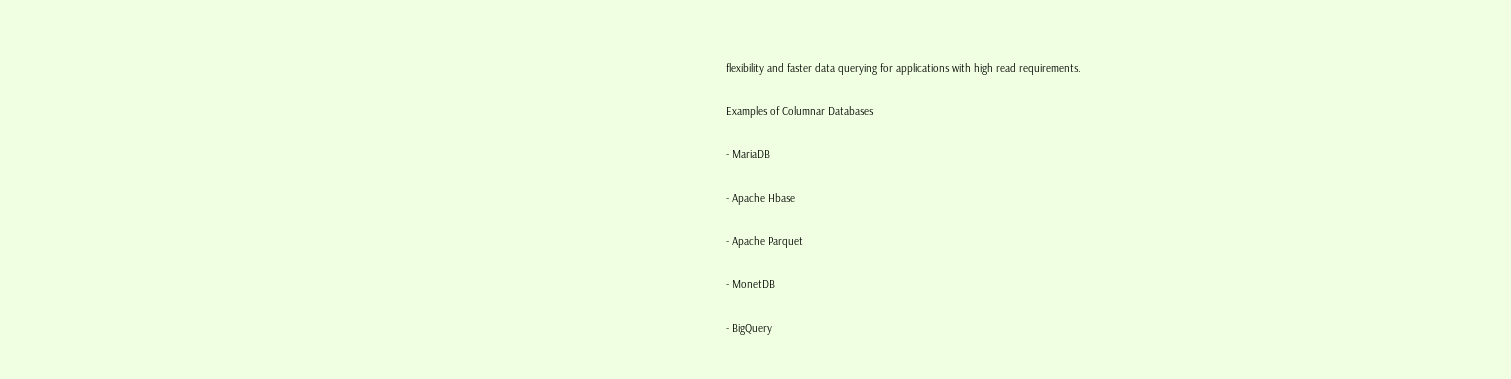flexibility and faster data querying for applications with high read requirements.

Examples of Columnar Databases

- MariaDB

- Apache Hbase

- Apache Parquet

- MonetDB

- BigQuery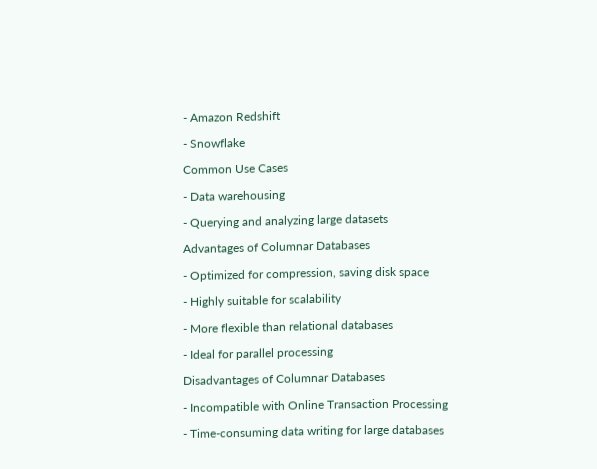- Amazon Redshift

- Snowflake

Common Use Cases

- Data warehousing

- Querying and analyzing large datasets

Advantages of Columnar Databases

- Optimized for compression, saving disk space

- Highly suitable for scalability

- More flexible than relational databases

- Ideal for parallel processing

Disadvantages of Columnar Databases

- Incompatible with Online Transaction Processing

- Time-consuming data writing for large databases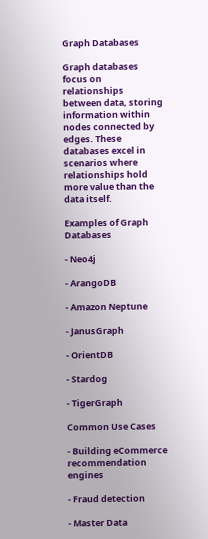Graph Databases

Graph databases focus on relationships between data, storing information within nodes connected by edges. These databases excel in scenarios where relationships hold more value than the data itself.

Examples of Graph Databases

- Neo4j

- ArangoDB

- Amazon Neptune

- JanusGraph

- OrientDB

- Stardog

- TigerGraph

Common Use Cases

- Building eCommerce recommendation engines

- Fraud detection

- Master Data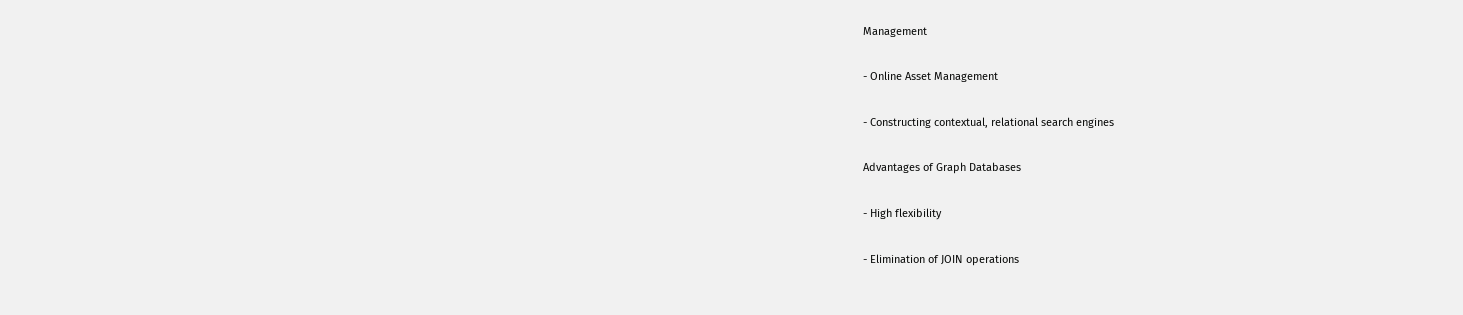Management

- Online Asset Management

- Constructing contextual, relational search engines

Advantages of Graph Databases

- High flexibility

- Elimination of JOIN operations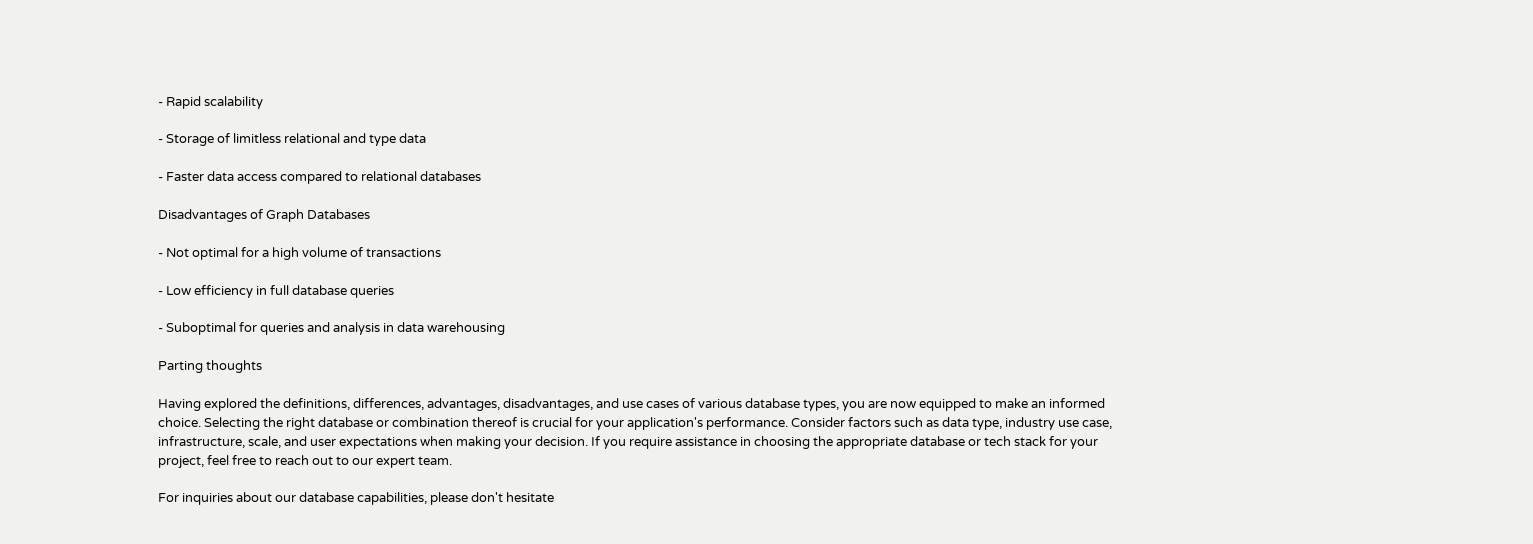- Rapid scalability

- Storage of limitless relational and type data

- Faster data access compared to relational databases

Disadvantages of Graph Databases

- Not optimal for a high volume of transactions

- Low efficiency in full database queries

- Suboptimal for queries and analysis in data warehousing

Parting thoughts

Having explored the definitions, differences, advantages, disadvantages, and use cases of various database types, you are now equipped to make an informed choice. Selecting the right database or combination thereof is crucial for your application's performance. Consider factors such as data type, industry use case, infrastructure, scale, and user expectations when making your decision. If you require assistance in choosing the appropriate database or tech stack for your project, feel free to reach out to our expert team.

For inquiries about our database capabilities, please don't hesitate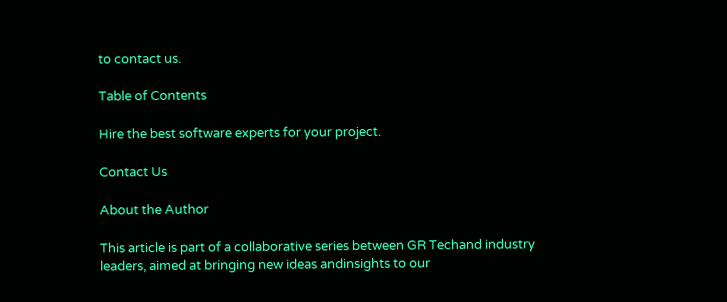to contact us.

Table of Contents

Hire the best software experts for your project.

Contact Us

About the Author

This article is part of a collaborative series between GR Techand industry leaders, aimed at bringing new ideas andinsights to our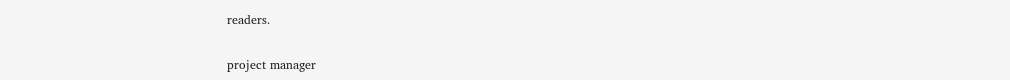readers.


project manager